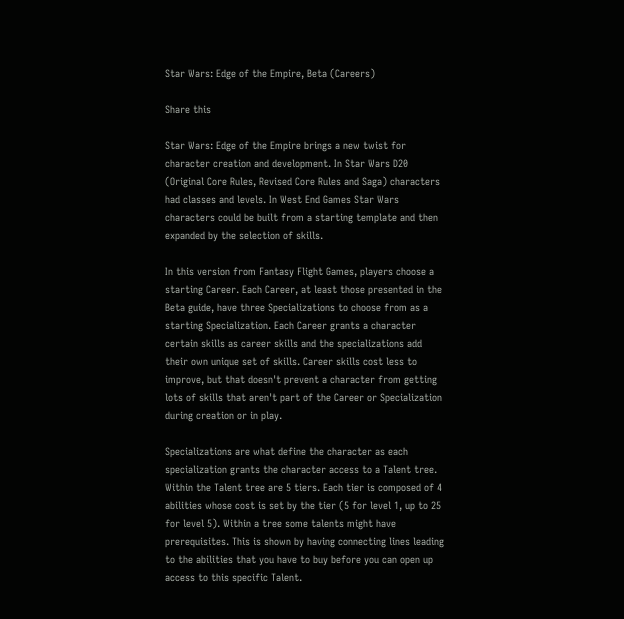Star Wars: Edge of the Empire, Beta (Careers)

Share this

Star Wars: Edge of the Empire brings a new twist for character creation and development. In Star Wars D20 (Original Core Rules, Revised Core Rules and Saga) characters had classes and levels. In West End Games Star Wars characters could be built from a starting template and then expanded by the selection of skills.

In this version from Fantasy Flight Games, players choose a starting Career. Each Career, at least those presented in the Beta guide, have three Specializations to choose from as a starting Specialization. Each Career grants a character certain skills as career skills and the specializations add their own unique set of skills. Career skills cost less to improve, but that doesn't prevent a character from getting lots of skills that aren't part of the Career or Specialization during creation or in play.

Specializations are what define the character as each specialization grants the character access to a Talent tree. Within the Talent tree are 5 tiers. Each tier is composed of 4 abilities whose cost is set by the tier (5 for level 1, up to 25 for level 5). Within a tree some talents might have prerequisites. This is shown by having connecting lines leading to the abilities that you have to buy before you can open up access to this specific Talent.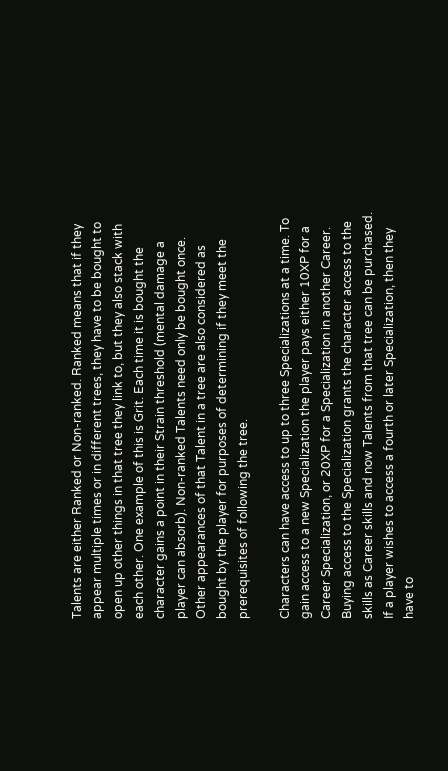Talents are either Ranked or Non-ranked. Ranked means that if they appear multiple times or in different trees, they have to be bought to open up other things in that tree they link to, but they also stack with each other. One example of this is Grit. Each time it is bought the character gains a point in their Strain threshold (mental damage a player can absorb). Non-ranked Talents need only be bought once. Other appearances of that Talent in a tree are also considered as bought by the player for purposes of determining if they meet the prerequisites of following the tree.

Characters can have access to up to three Specializations at a time. To gain access to a new Specialization the player pays either 10XP for a Career Specialization, or 20XP for a Specialization in another Career. Buying access to the Specialization grants the character access to the skills as Career skills and now Talents from that tree can be purchased. If a player wishes to access a fourth or later Specialization, then they have to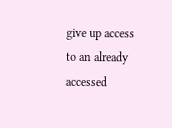give up access to an already accessed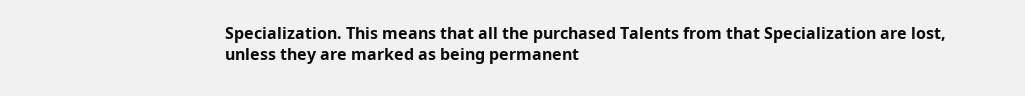Specialization. This means that all the purchased Talents from that Specialization are lost, unless they are marked as being permanent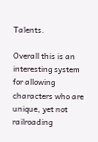Talents.

Overall this is an interesting system for allowing characters who are unique, yet not railroading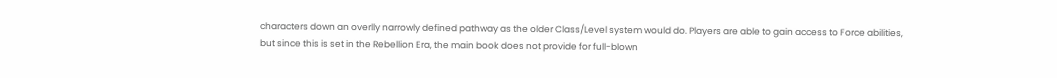characters down an overlly narrowly defined pathway as the older Class/Level system would do. Players are able to gain access to Force abilities, but since this is set in the Rebellion Era, the main book does not provide for full-blown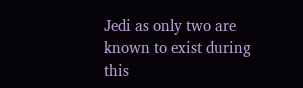Jedi as only two are known to exist during this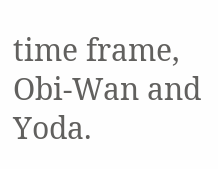time frame, Obi-Wan and Yoda.